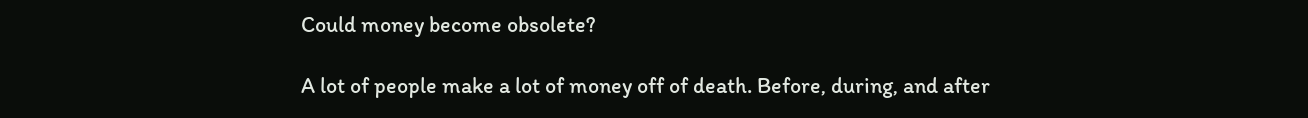Could money become obsolete?

A lot of people make a lot of money off of death. Before, during, and after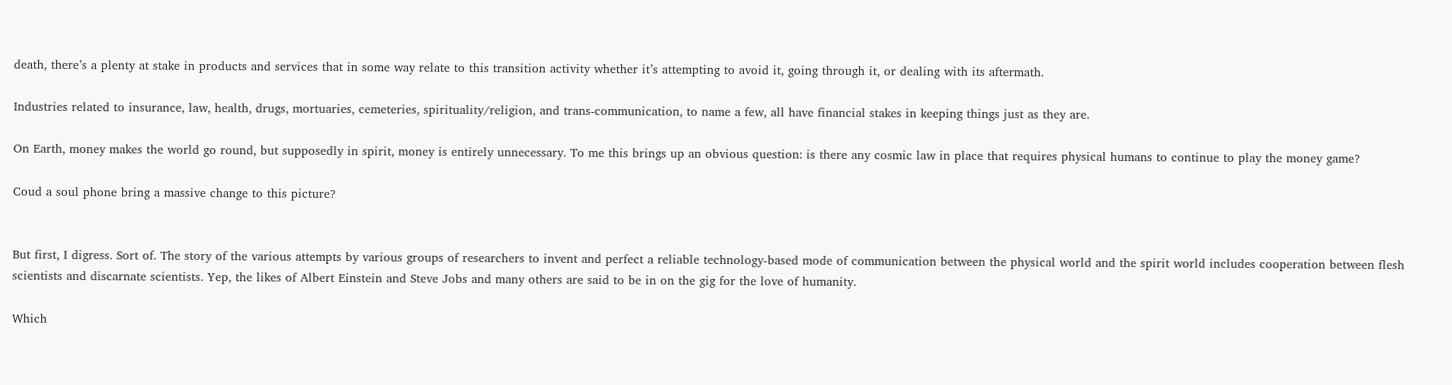death, there’s a plenty at stake in products and services that in some way relate to this transition activity whether it’s attempting to avoid it, going through it, or dealing with its aftermath.

Industries related to insurance, law, health, drugs, mortuaries, cemeteries, spirituality/religion, and trans-communication, to name a few, all have financial stakes in keeping things just as they are.

On Earth, money makes the world go round, but supposedly in spirit, money is entirely unnecessary. To me this brings up an obvious question: is there any cosmic law in place that requires physical humans to continue to play the money game?

Coud a soul phone bring a massive change to this picture?


But first, I digress. Sort of. The story of the various attempts by various groups of researchers to invent and perfect a reliable technology-based mode of communication between the physical world and the spirit world includes cooperation between flesh scientists and discarnate scientists. Yep, the likes of Albert Einstein and Steve Jobs and many others are said to be in on the gig for the love of humanity.

Which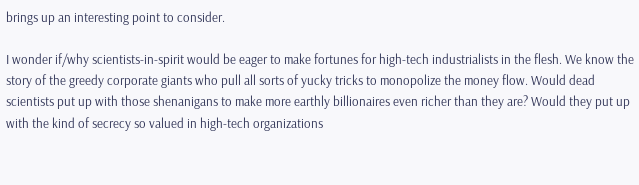brings up an interesting point to consider.

I wonder if/why scientists-in-spirit would be eager to make fortunes for high-tech industrialists in the flesh. We know the story of the greedy corporate giants who pull all sorts of yucky tricks to monopolize the money flow. Would dead scientists put up with those shenanigans to make more earthly billionaires even richer than they are? Would they put up with the kind of secrecy so valued in high-tech organizations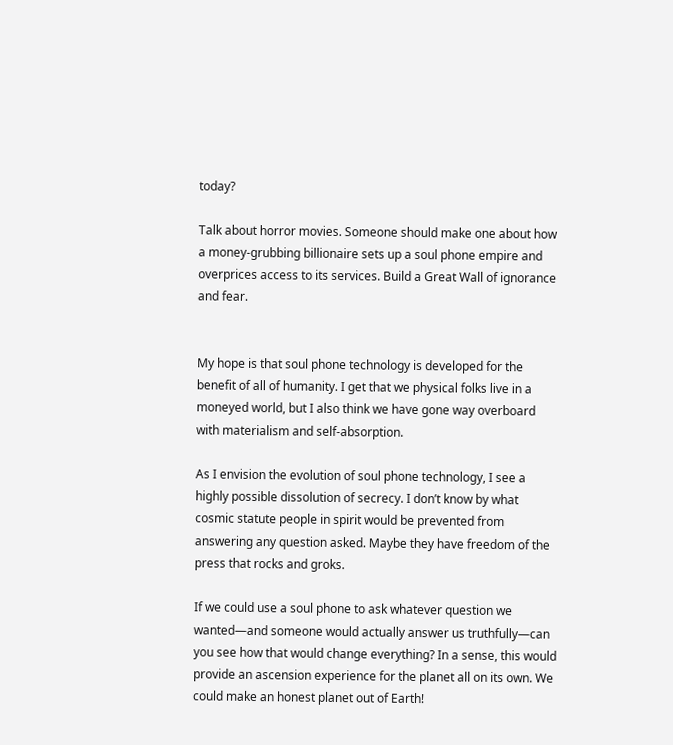today?

Talk about horror movies. Someone should make one about how a money-grubbing billionaire sets up a soul phone empire and overprices access to its services. Build a Great Wall of ignorance and fear.


My hope is that soul phone technology is developed for the benefit of all of humanity. I get that we physical folks live in a moneyed world, but I also think we have gone way overboard with materialism and self-absorption.

As I envision the evolution of soul phone technology, I see a highly possible dissolution of secrecy. I don’t know by what cosmic statute people in spirit would be prevented from answering any question asked. Maybe they have freedom of the press that rocks and groks.

If we could use a soul phone to ask whatever question we wanted—and someone would actually answer us truthfully—can you see how that would change everything? In a sense, this would provide an ascension experience for the planet all on its own. We could make an honest planet out of Earth!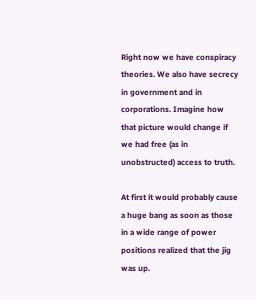Right now we have conspiracy theories. We also have secrecy in government and in corporations. Imagine how that picture would change if we had free (as in unobstructed) access to truth.

At first it would probably cause a huge bang as soon as those in a wide range of power positions realized that the jig was up.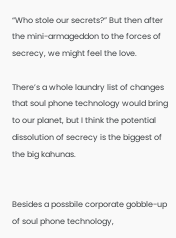“Who stole our secrets?” But then after the mini-armageddon to the forces of secrecy, we might feel the love.

There’s a whole laundry list of changes that soul phone technology would bring to our planet, but I think the potential dissolution of secrecy is the biggest of the big kahunas.


Besides a possbile corporate gobble-up of soul phone technology,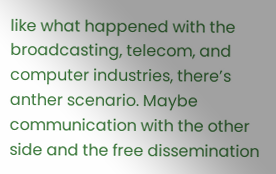like what happened with the broadcasting, telecom, and computer industries, there’s anther scenario. Maybe communication with the other side and the free dissemination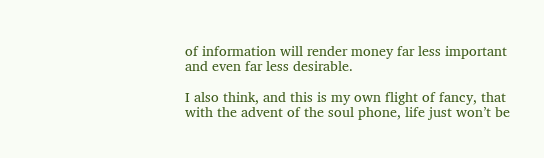of information will render money far less important and even far less desirable.

I also think, and this is my own flight of fancy, that with the advent of the soul phone, life just won’t be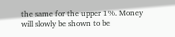the same for the upper 1%. Money will slowly be shown to be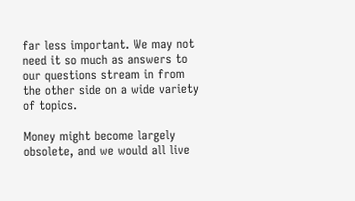far less important. We may not need it so much as answers to our questions stream in from the other side on a wide variety of topics.

Money might become largely obsolete, and we would all live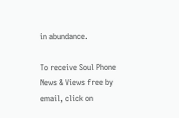in abundance.

To receive Soul Phone News & Views free by email, click on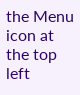the Menu icon at the top left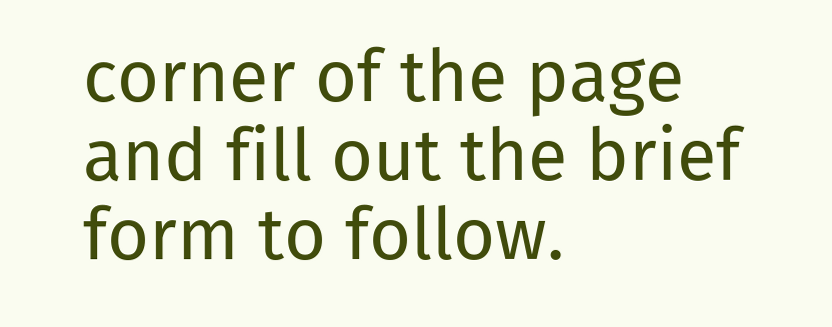corner of the page and fill out the brief form to follow.